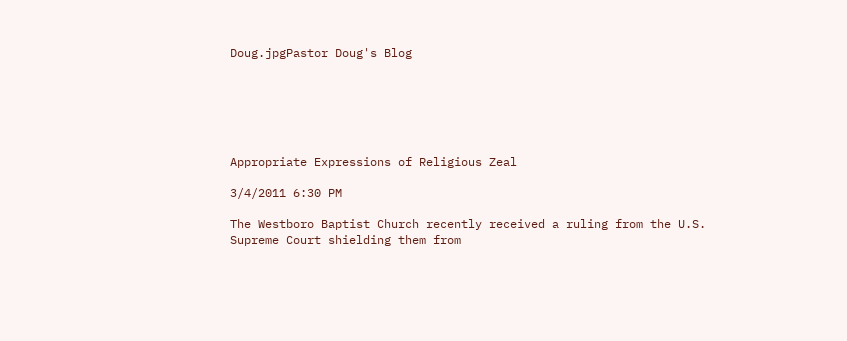Doug.jpgPastor Doug's Blog






Appropriate Expressions of Religious Zeal

3/4/2011 6:30 PM

The Westboro Baptist Church recently received a ruling from the U.S. Supreme Court shielding them from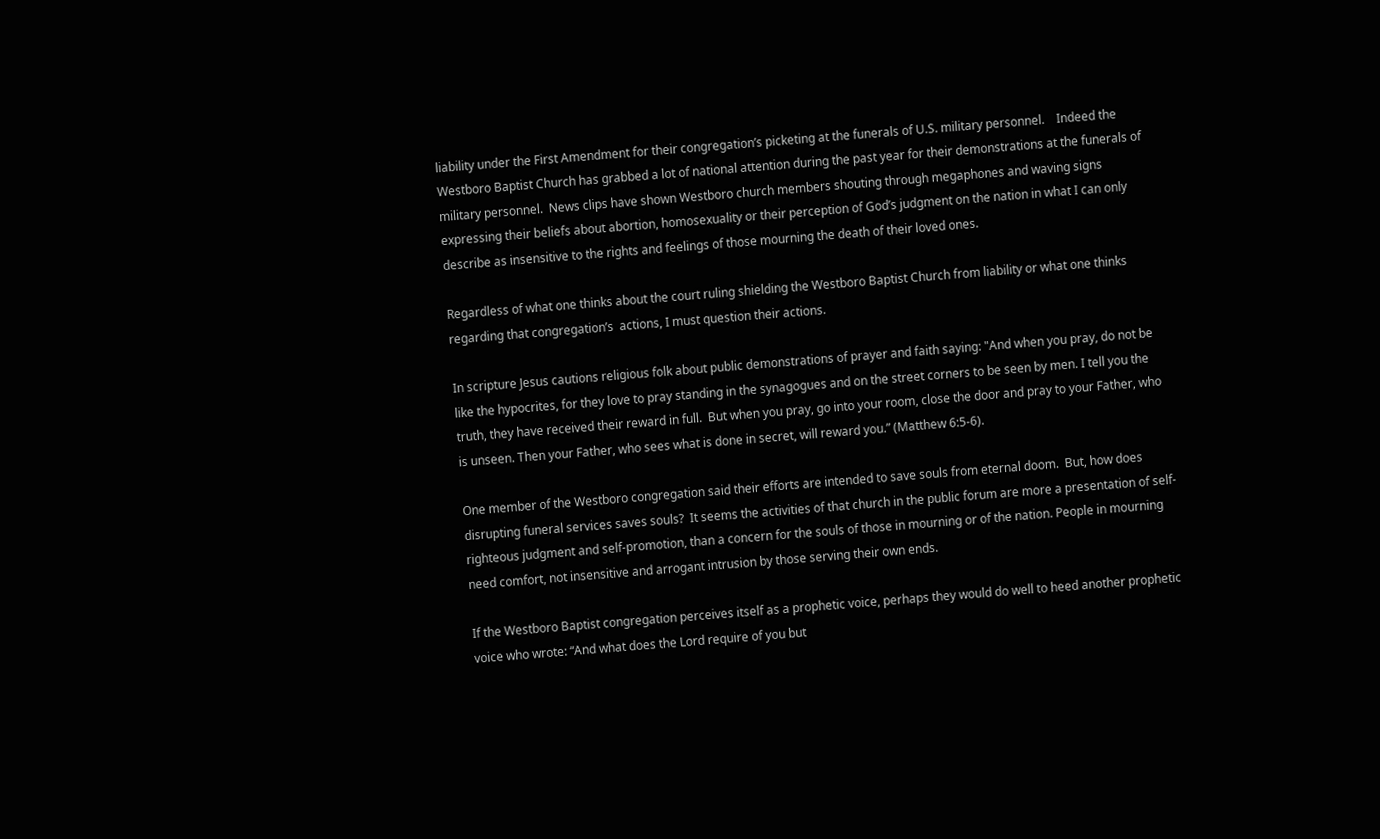liability under the First Amendment for their congregation’s picketing at the funerals of U.S. military personnel.    Indeed the Westboro Baptist Church has grabbed a lot of national attention during the past year for their demonstrations at the funerals of military personnel.  News clips have shown Westboro church members shouting through megaphones and waving signs expressing their beliefs about abortion, homosexuality or their perception of God’s judgment on the nation in what I can only describe as insensitive to the rights and feelings of those mourning the death of their loved ones.

Regardless of what one thinks about the court ruling shielding the Westboro Baptist Church from liability or what one thinks regarding that congregation’s  actions, I must question their actions.

In scripture Jesus cautions religious folk about public demonstrations of prayer and faith saying: "And when you pray, do not be like the hypocrites, for they love to pray standing in the synagogues and on the street corners to be seen by men. I tell you the truth, they have received their reward in full.  But when you pray, go into your room, close the door and pray to your Father, who is unseen. Then your Father, who sees what is done in secret, will reward you.” (Matthew 6:5-6).

One member of the Westboro congregation said their efforts are intended to save souls from eternal doom.  But, how does disrupting funeral services saves souls?  It seems the activities of that church in the public forum are more a presentation of self-righteous judgment and self-promotion, than a concern for the souls of those in mourning or of the nation. People in mourning need comfort, not insensitive and arrogant intrusion by those serving their own ends.

If the Westboro Baptist congregation perceives itself as a prophetic voice, perhaps they would do well to heed another prophetic voice who wrote: “And what does the Lord require of you but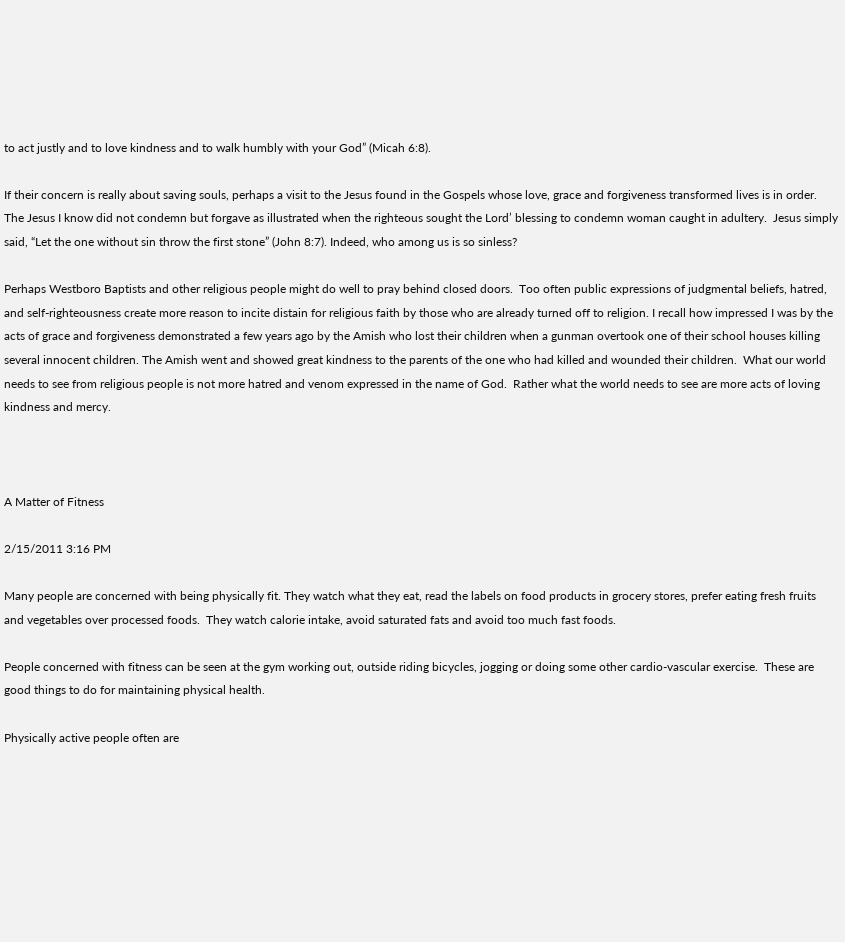to act justly and to love kindness and to walk humbly with your God” (Micah 6:8).

If their concern is really about saving souls, perhaps a visit to the Jesus found in the Gospels whose love, grace and forgiveness transformed lives is in order.  The Jesus I know did not condemn but forgave as illustrated when the righteous sought the Lord’ blessing to condemn woman caught in adultery.  Jesus simply said, “Let the one without sin throw the first stone” (John 8:7). Indeed, who among us is so sinless?

Perhaps Westboro Baptists and other religious people might do well to pray behind closed doors.  Too often public expressions of judgmental beliefs, hatred, and self-righteousness create more reason to incite distain for religious faith by those who are already turned off to religion. I recall how impressed I was by the acts of grace and forgiveness demonstrated a few years ago by the Amish who lost their children when a gunman overtook one of their school houses killing several innocent children. The Amish went and showed great kindness to the parents of the one who had killed and wounded their children.  What our world needs to see from religious people is not more hatred and venom expressed in the name of God.  Rather what the world needs to see are more acts of loving kindness and mercy.



A Matter of Fitness

2/15/2011 3:16 PM

Many people are concerned with being physically fit. They watch what they eat, read the labels on food products in grocery stores, prefer eating fresh fruits and vegetables over processed foods.  They watch calorie intake, avoid saturated fats and avoid too much fast foods.

People concerned with fitness can be seen at the gym working out, outside riding bicycles, jogging or doing some other cardio-vascular exercise.  These are good things to do for maintaining physical health.

Physically active people often are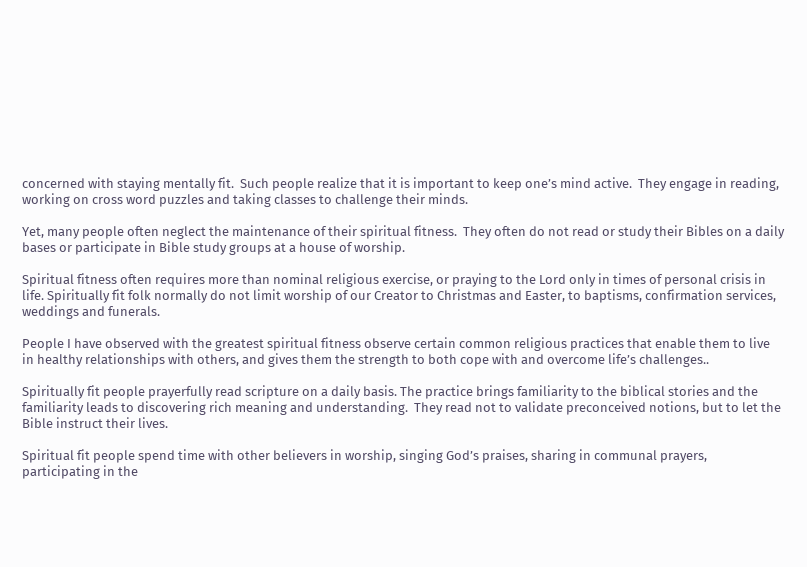concerned with staying mentally fit.  Such people realize that it is important to keep one’s mind active.  They engage in reading, working on cross word puzzles and taking classes to challenge their minds.

Yet, many people often neglect the maintenance of their spiritual fitness.  They often do not read or study their Bibles on a daily bases or participate in Bible study groups at a house of worship.

Spiritual fitness often requires more than nominal religious exercise, or praying to the Lord only in times of personal crisis in life. Spiritually fit folk normally do not limit worship of our Creator to Christmas and Easter, to baptisms, confirmation services, weddings and funerals.

People I have observed with the greatest spiritual fitness observe certain common religious practices that enable them to live in healthy relationships with others, and gives them the strength to both cope with and overcome life’s challenges..

Spiritually fit people prayerfully read scripture on a daily basis. The practice brings familiarity to the biblical stories and the familiarity leads to discovering rich meaning and understanding.  They read not to validate preconceived notions, but to let the Bible instruct their lives.

Spiritual fit people spend time with other believers in worship, singing God’s praises, sharing in communal prayers, participating in the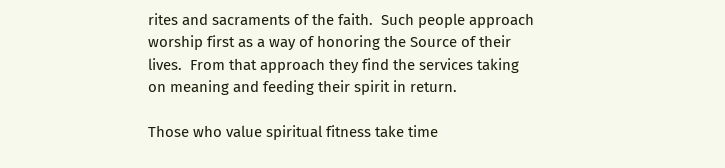rites and sacraments of the faith.  Such people approach worship first as a way of honoring the Source of their lives.  From that approach they find the services taking on meaning and feeding their spirit in return.

Those who value spiritual fitness take time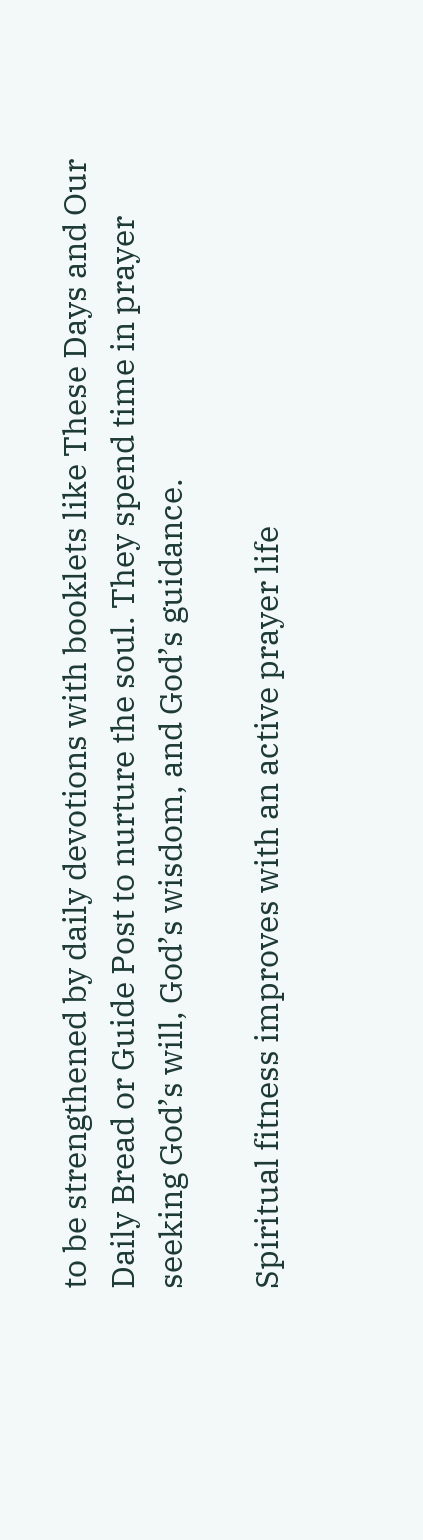to be strengthened by daily devotions with booklets like These Days and Our Daily Bread or Guide Post to nurture the soul. They spend time in prayer seeking God’s will, God’s wisdom, and God’s guidance.

Spiritual fitness improves with an active prayer life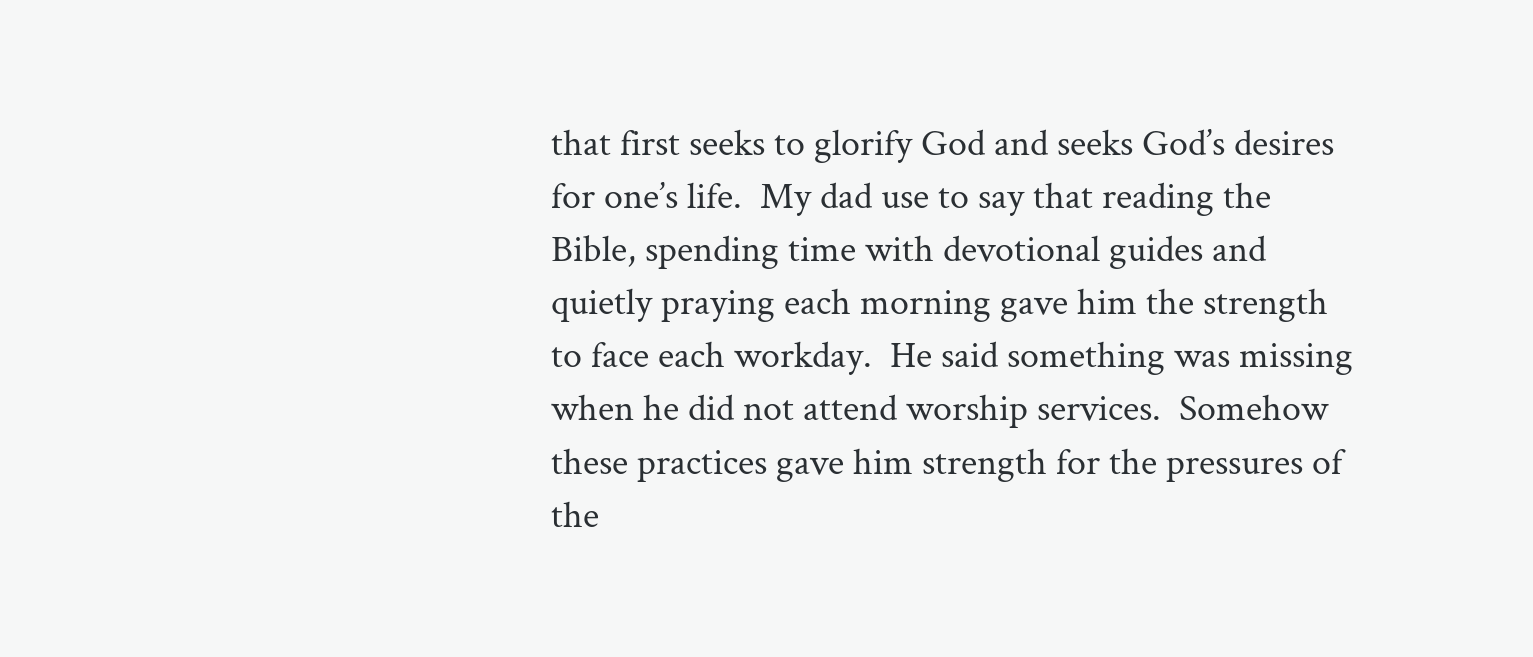that first seeks to glorify God and seeks God’s desires for one’s life.  My dad use to say that reading the Bible, spending time with devotional guides and quietly praying each morning gave him the strength to face each workday.  He said something was missing when he did not attend worship services.  Somehow these practices gave him strength for the pressures of the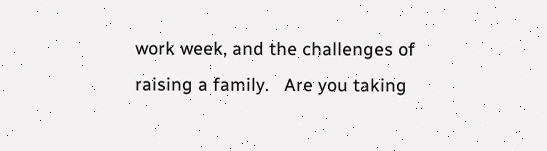work week, and the challenges of raising a family.   Are you taking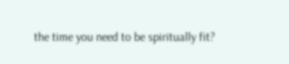the time you need to be spiritually fit?